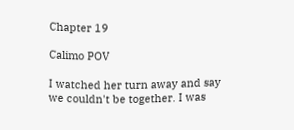Chapter 19

Calimo POV

I watched her turn away and say we couldn't be together. I was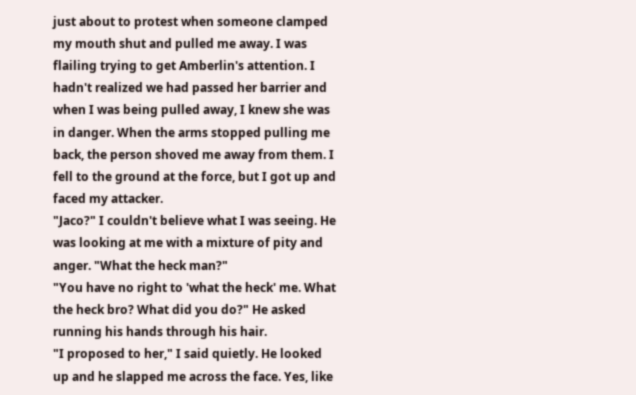just about to protest when someone clamped my mouth shut and pulled me away. I was flailing trying to get Amberlin's attention. I hadn't realized we had passed her barrier and when I was being pulled away, I knew she was in danger. When the arms stopped pulling me back, the person shoved me away from them. I fell to the ground at the force, but I got up and faced my attacker.
"Jaco?" I couldn't believe what I was seeing. He was looking at me with a mixture of pity and anger. "What the heck man?"
"You have no right to 'what the heck' me. What the heck bro? What did you do?" He asked running his hands through his hair.
"I proposed to her," I said quietly. He looked up and he slapped me across the face. Yes, like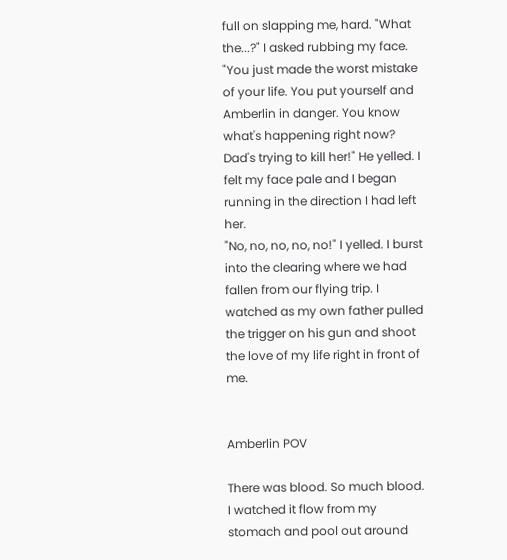full on slapping me, hard. "What the...?" I asked rubbing my face.
"You just made the worst mistake of your life. You put yourself and Amberlin in danger. You know what's happening right now? Dad's trying to kill her!" He yelled. I felt my face pale and I began running in the direction I had left her.
"No, no, no, no, no!" I yelled. I burst into the clearing where we had fallen from our flying trip. I watched as my own father pulled the trigger on his gun and shoot the love of my life right in front of me.


Amberlin POV

There was blood. So much blood. I watched it flow from my stomach and pool out around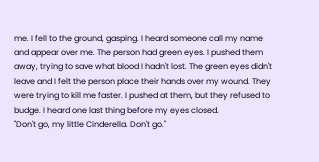me. I fell to the ground, gasping. I heard someone call my name and appear over me. The person had green eyes. I pushed them away, trying to save what blood I hadn't lost. The green eyes didn't leave and I felt the person place their hands over my wound. They were trying to kill me faster. I pushed at them, but they refused to budge. I heard one last thing before my eyes closed.
"Don't go, my little Cinderella. Don't go."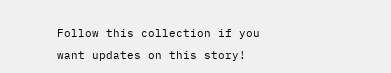Follow this collection if you want updates on this story!